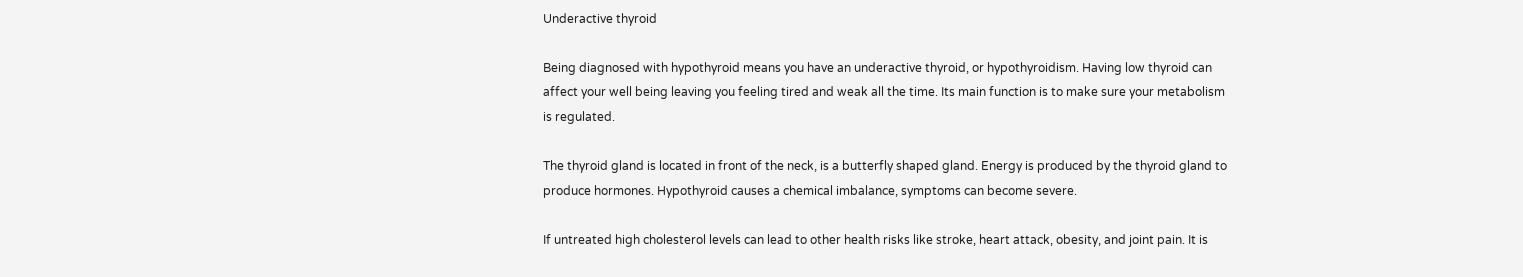Underactive thyroid

Being diagnosed with hypothyroid means you have an underactive thyroid, or hypothyroidism. Having low thyroid can affect your well being leaving you feeling tired and weak all the time. Its main function is to make sure your metabolism is regulated.

The thyroid gland is located in front of the neck, is a butterfly shaped gland. Energy is produced by the thyroid gland to produce hormones. Hypothyroid causes a chemical imbalance, symptoms can become severe.

If untreated high cholesterol levels can lead to other health risks like stroke, heart attack, obesity, and joint pain. It is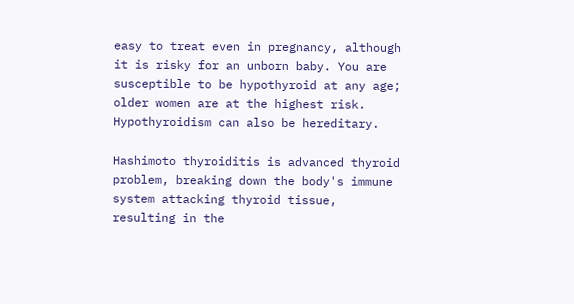easy to treat even in pregnancy, although it is risky for an unborn baby. You are susceptible to be hypothyroid at any age; older women are at the highest risk. Hypothyroidism can also be hereditary.

Hashimoto thyroiditis is advanced thyroid problem, breaking down the body's immune system attacking thyroid tissue, resulting in the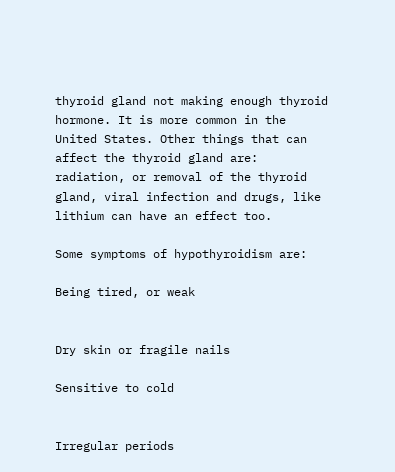thyroid gland not making enough thyroid hormone. It is more common in the United States. Other things that can affect the thyroid gland are: radiation, or removal of the thyroid gland, viral infection and drugs, like lithium can have an effect too.

Some symptoms of hypothyroidism are:

Being tired, or weak


Dry skin or fragile nails

Sensitive to cold


Irregular periods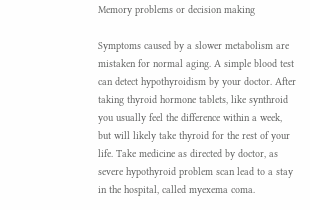Memory problems or decision making

Symptoms caused by a slower metabolism are mistaken for normal aging. A simple blood test can detect hypothyroidism by your doctor. After taking thyroid hormone tablets, like synthroid you usually feel the difference within a week, but will likely take thyroid for the rest of your life. Take medicine as directed by doctor, as severe hypothyroid problem scan lead to a stay in the hospital, called myexema coma.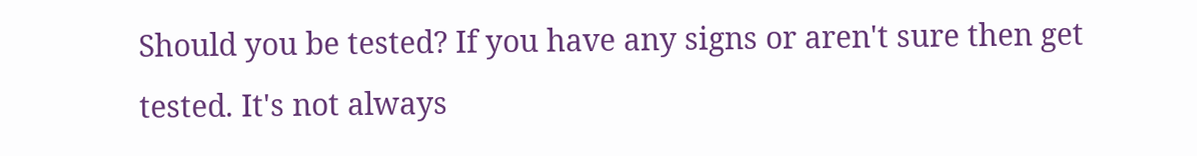Should you be tested? If you have any signs or aren't sure then get tested. It's not always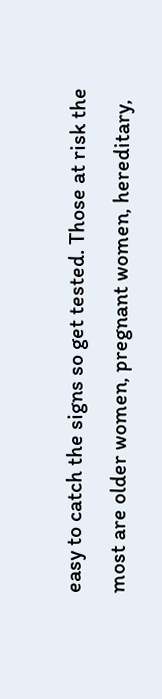easy to catch the signs so get tested. Those at risk the most are older women, pregnant women, hereditary,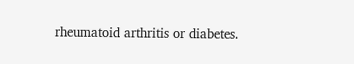rheumatoid arthritis or diabetes.